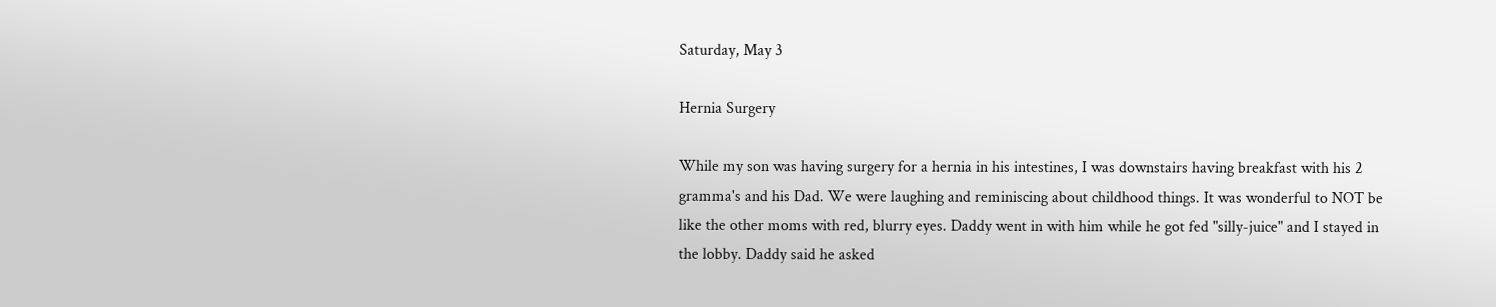Saturday, May 3

Hernia Surgery

While my son was having surgery for a hernia in his intestines, I was downstairs having breakfast with his 2 gramma's and his Dad. We were laughing and reminiscing about childhood things. It was wonderful to NOT be like the other moms with red, blurry eyes. Daddy went in with him while he got fed "silly-juice" and I stayed in the lobby. Daddy said he asked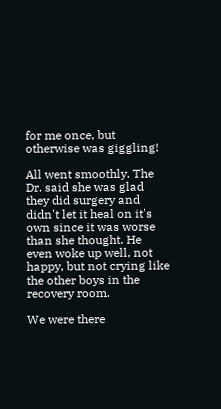for me once, but otherwise was giggling!

All went smoothly. The Dr. said she was glad they did surgery and didn't let it heal on it's own since it was worse than she thought. He even woke up well, not happy, but not crying like the other boys in the recovery room.

We were there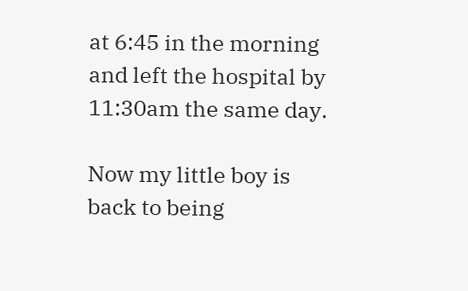at 6:45 in the morning and left the hospital by 11:30am the same day.

Now my little boy is back to being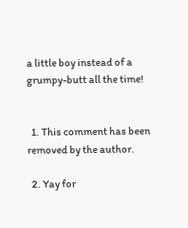a little boy instead of a grumpy-butt all the time!


  1. This comment has been removed by the author.

  2. Yay for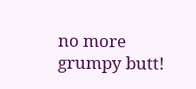no more grumpy butt!